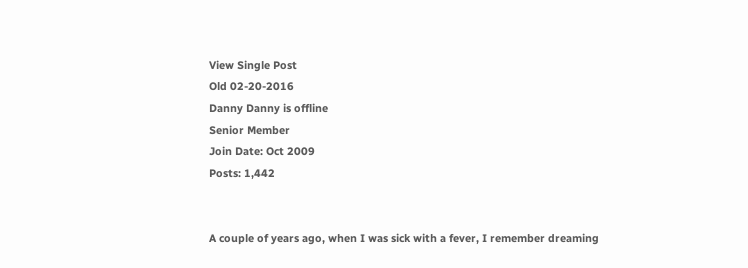View Single Post
Old 02-20-2016
Danny Danny is offline
Senior Member
Join Date: Oct 2009
Posts: 1,442


A couple of years ago, when I was sick with a fever, I remember dreaming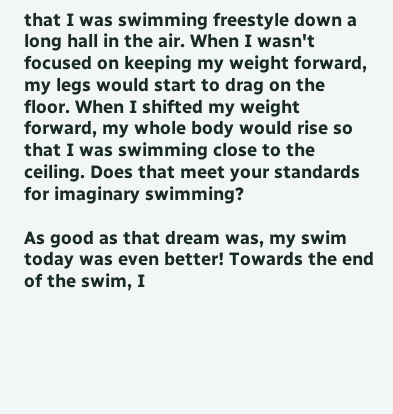that I was swimming freestyle down a long hall in the air. When I wasn't focused on keeping my weight forward, my legs would start to drag on the floor. When I shifted my weight forward, my whole body would rise so that I was swimming close to the ceiling. Does that meet your standards for imaginary swimming?

As good as that dream was, my swim today was even better! Towards the end of the swim, I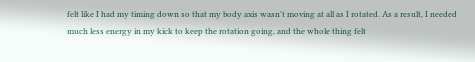felt like I had my timing down so that my body axis wasn't moving at all as I rotated. As a result, I needed much less energy in my kick to keep the rotation going, and the whole thing felt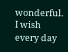wonderful. I wish every day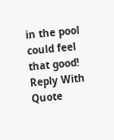in the pool could feel that good!
Reply With Quote